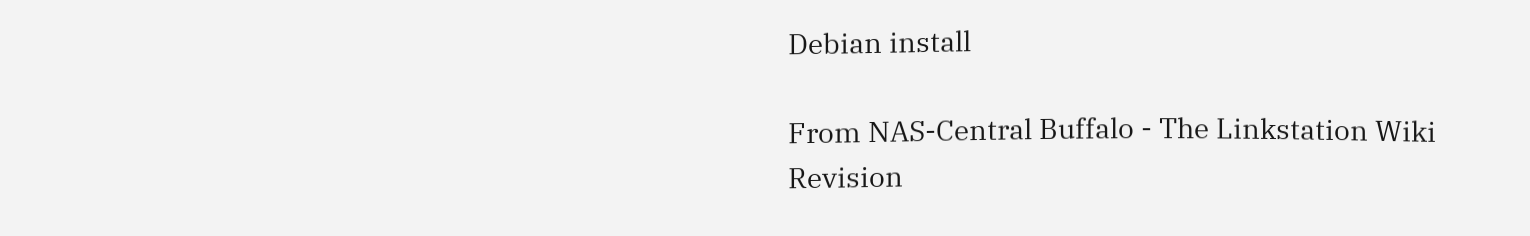Debian install

From NAS-Central Buffalo - The Linkstation Wiki
Revision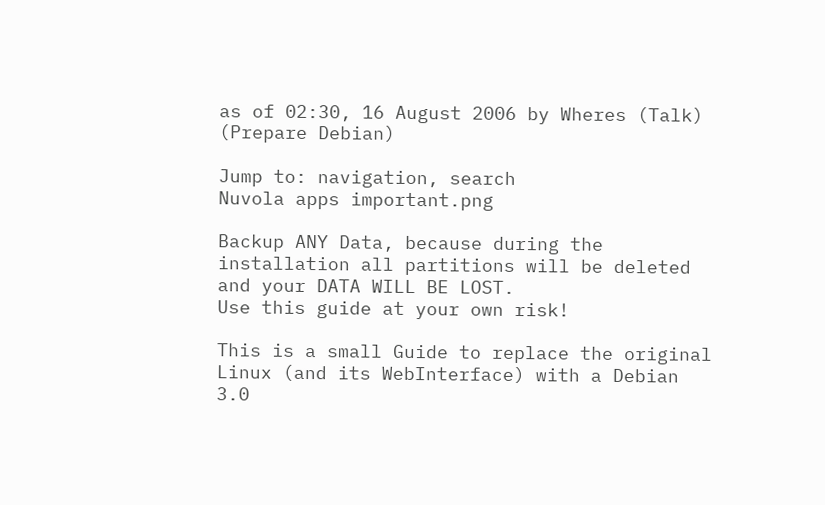as of 02:30, 16 August 2006 by Wheres (Talk) (Prepare Debian)

Jump to: navigation, search
Nuvola apps important.png

Backup ANY Data, because during the installation all partitions will be deleted and your DATA WILL BE LOST.
Use this guide at your own risk!

This is a small Guide to replace the original Linux (and its WebInterface) with a Debian 3.0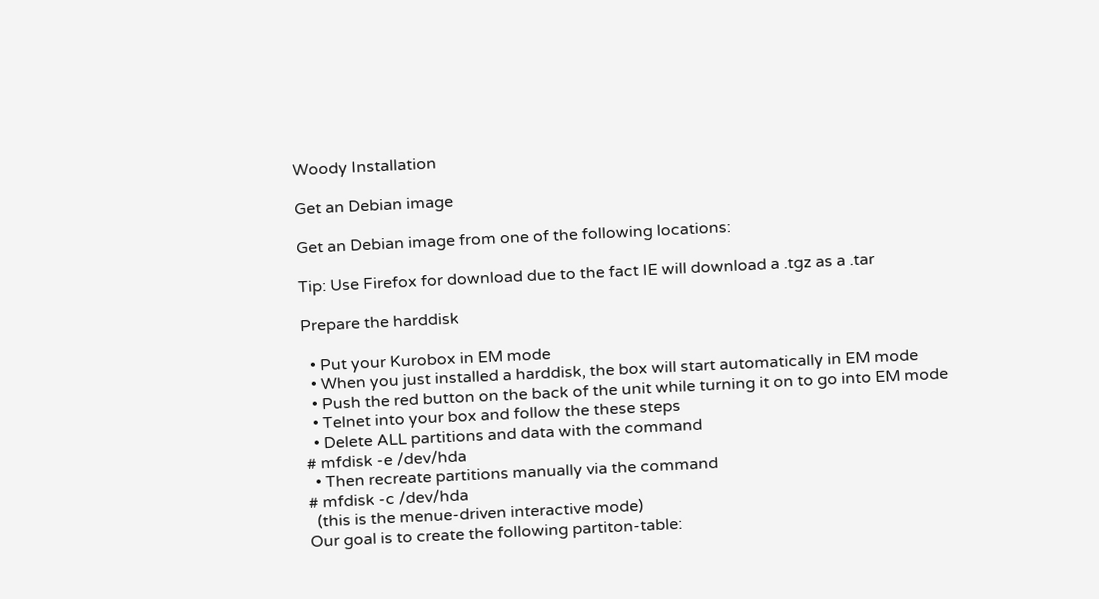Woody Installation

Get an Debian image

Get an Debian image from one of the following locations:

Tip: Use Firefox for download due to the fact IE will download a .tgz as a .tar

Prepare the harddisk

  • Put your Kurobox in EM mode
  • When you just installed a harddisk, the box will start automatically in EM mode
  • Push the red button on the back of the unit while turning it on to go into EM mode
  • Telnet into your box and follow the these steps
  • Delete ALL partitions and data with the command
# mfdisk -e /dev/hda
  • Then recreate partitions manually via the command
# mfdisk -c /dev/hda
  (this is the menue-driven interactive mode)
Our goal is to create the following partiton-table: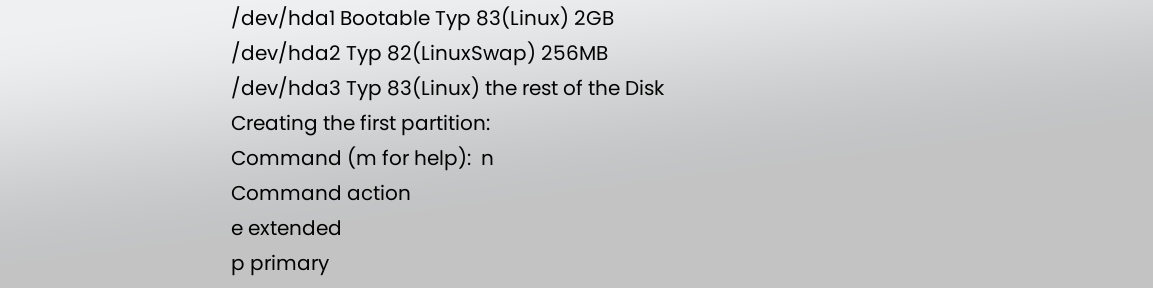/dev/hda1 Bootable Typ 83(Linux) 2GB
/dev/hda2 Typ 82(LinuxSwap) 256MB
/dev/hda3 Typ 83(Linux) the rest of the Disk
Creating the first partition:
Command (m for help):  n
Command action
e extended
p primary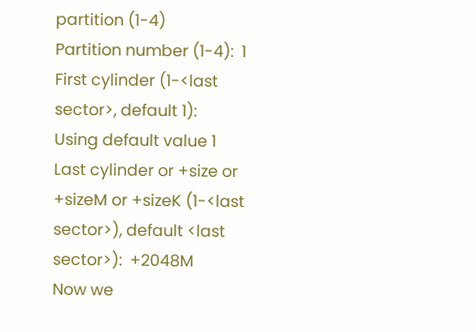partition (1-4)
Partition number (1-4):  1
First cylinder (1-<last sector>, default 1):
Using default value 1
Last cylinder or +size or +sizeM or +sizeK (1-<last sector>), default <last sector>):  +2048M
Now we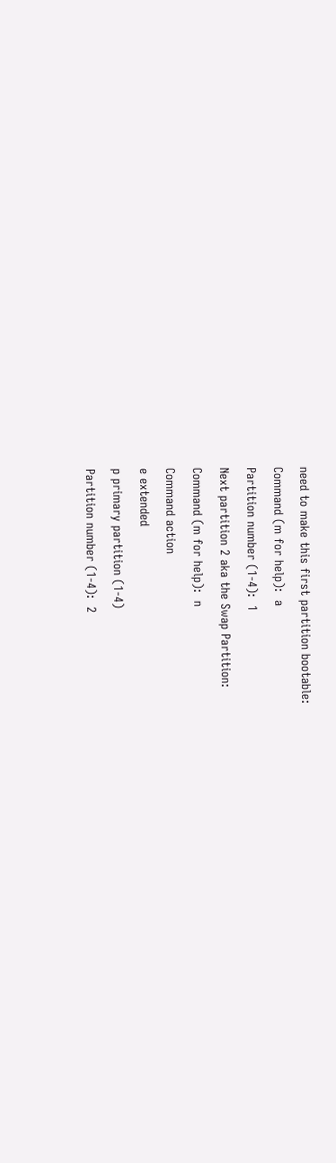need to make this first partition bootable:
Command (m for help):  a
Partition number (1-4):  1
Next partition 2 aka the Swap Partition:
Command (m for help):  n
Command action
e extended
p primary partition (1-4)
Partition number (1-4):  2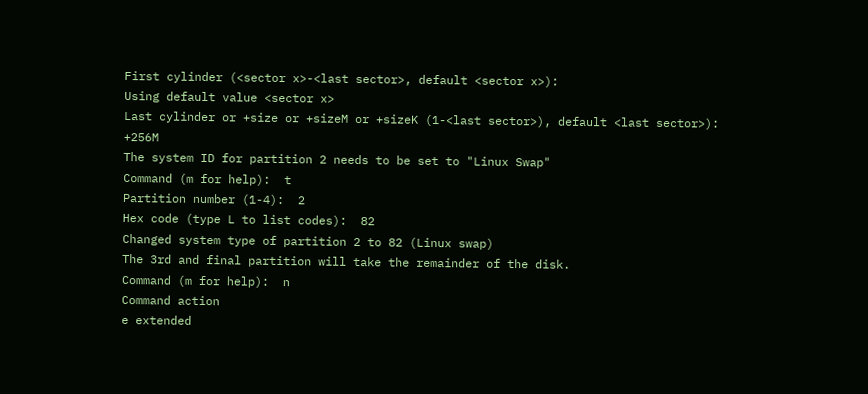First cylinder (<sector x>-<last sector>, default <sector x>):
Using default value <sector x>
Last cylinder or +size or +sizeM or +sizeK (1-<last sector>), default <last sector>):  +256M
The system ID for partition 2 needs to be set to "Linux Swap"
Command (m for help):  t
Partition number (1-4):  2
Hex code (type L to list codes):  82
Changed system type of partition 2 to 82 (Linux swap)
The 3rd and final partition will take the remainder of the disk.
Command (m for help):  n
Command action
e extended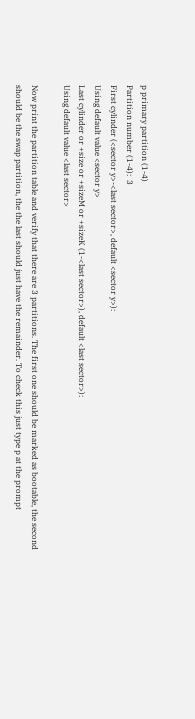p primary partition (1-4)
Partition number (1-4):  3
First cylinder (<sector y>-<last sector>, default <sector y>):
Using default value <sector y>
Last cylinder or +size or +sizeM or +sizeK (1-<last sector>), default <last sector>):
Using default value <last sector>

Now print the partition table and verify that there are 3 partitions. The first one should be marked as bootable, the second should be the swap partition, the the last should just have the remainder. To check this just type p at the prompt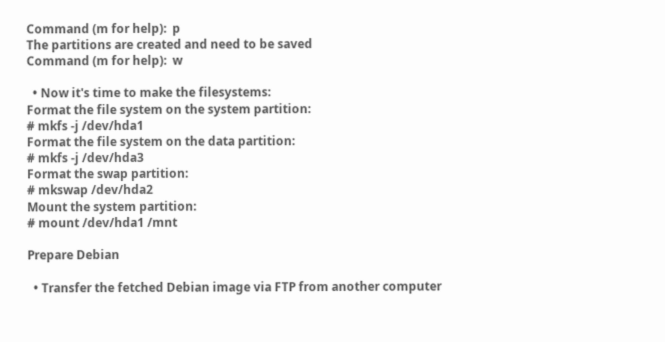Command (m for help):  p
The partitions are created and need to be saved
Command (m for help):  w

  • Now it's time to make the filesystems:
Format the file system on the system partition:
# mkfs -j /dev/hda1
Format the file system on the data partition:
# mkfs -j /dev/hda3
Format the swap partition:
# mkswap /dev/hda2
Mount the system partition:
# mount /dev/hda1 /mnt

Prepare Debian

  • Transfer the fetched Debian image via FTP from another computer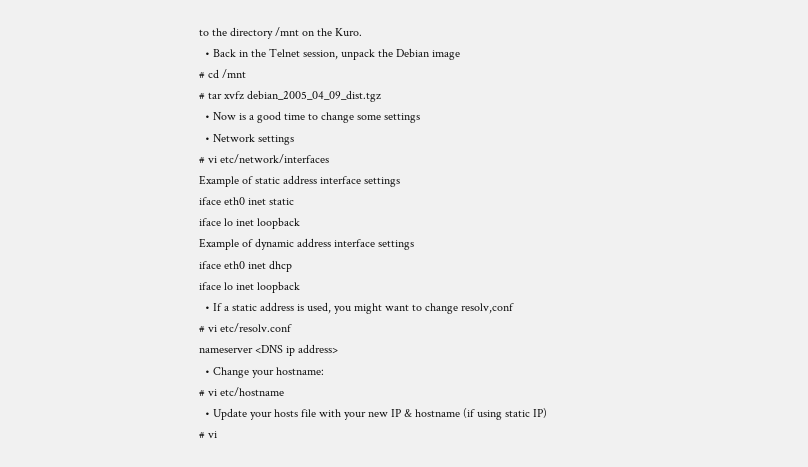to the directory /mnt on the Kuro.
  • Back in the Telnet session, unpack the Debian image
# cd /mnt
# tar xvfz debian_2005_04_09_dist.tgz
  • Now is a good time to change some settings
  • Network settings
# vi etc/network/interfaces
Example of static address interface settings
iface eth0 inet static
iface lo inet loopback
Example of dynamic address interface settings
iface eth0 inet dhcp
iface lo inet loopback
  • If a static address is used, you might want to change resolv,conf
# vi etc/resolv.conf
nameserver <DNS ip address>
  • Change your hostname:
# vi etc/hostname
  • Update your hosts file with your new IP & hostname (if using static IP)
# vi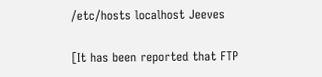/etc/hosts localhost Jeeves

[It has been reported that FTP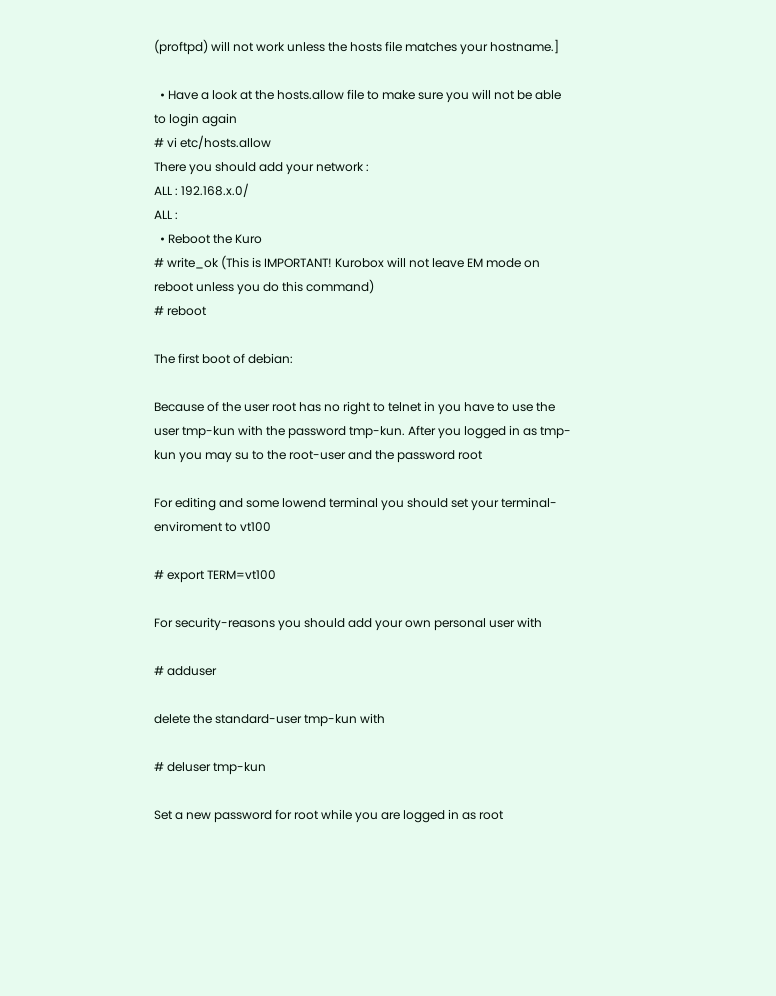(proftpd) will not work unless the hosts file matches your hostname.]

  • Have a look at the hosts.allow file to make sure you will not be able to login again
# vi etc/hosts.allow
There you should add your network :
ALL : 192.168.x.0/
ALL :
  • Reboot the Kuro
# write_ok (This is IMPORTANT! Kurobox will not leave EM mode on reboot unless you do this command)
# reboot

The first boot of debian:

Because of the user root has no right to telnet in you have to use the user tmp-kun with the password tmp-kun. After you logged in as tmp-kun you may su to the root-user and the password root

For editing and some lowend terminal you should set your terminal-enviroment to vt100

# export TERM=vt100

For security-reasons you should add your own personal user with

# adduser

delete the standard-user tmp-kun with

# deluser tmp-kun

Set a new password for root while you are logged in as root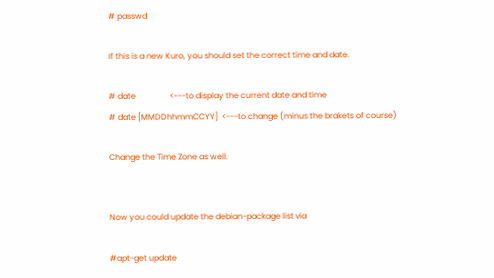# passwd

If this is a new Kuro, you should set the correct time and date.

# date                 <---to display the current date and time
# date [MMDDhhmmCCYY]  <---to change (minus the brakets of course)

Change the Time Zone as well.


Now you could update the debian-package list via

#apt-get update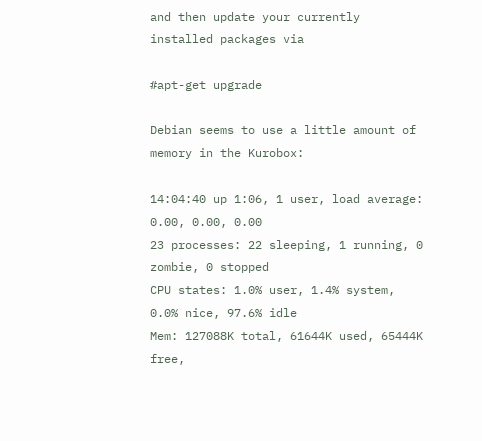and then update your currently installed packages via

#apt-get upgrade

Debian seems to use a little amount of memory in the Kurobox:

14:04:40 up 1:06, 1 user, load average: 0.00, 0.00, 0.00
23 processes: 22 sleeping, 1 running, 0 zombie, 0 stopped
CPU states: 1.0% user, 1.4% system, 0.0% nice, 97.6% idle
Mem: 127088K total, 61644K used, 65444K free,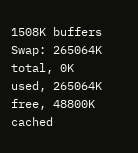1508K buffers
Swap: 265064K total, 0K used, 265064K free, 48800K cached